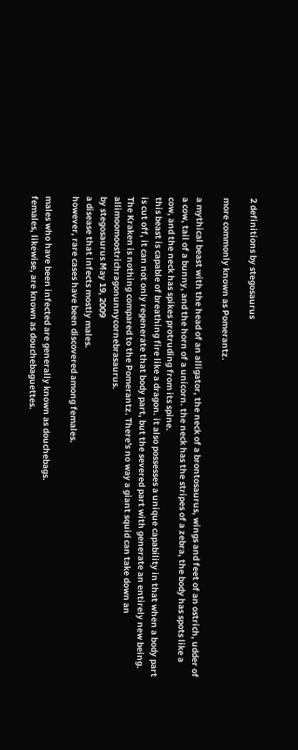2 definitions by stegosaurus

more commonly known as Pomerantz.

a mythical beast with the head of an alligator, the neck of a brontosaurus, wings and feet of an ostrich, udder of a cow, tail of a bunny, and the horn of a unicorn. the neck has the stripes of a zebra, the body has spots like a cow, and the neck has spikes protruding from its spine.
this beast is capable of breathing fire like a dragon. it also possesses a unique capability in that when a body part is cut off, it can not only regenerate that body part, but the severed part with generate an entirely new being.
The Kraken is nothing compared to the Pomerantz. There's no way a giant squid can take down an allimoomoostrichragonunnycornebrasaurus.
by stegosaurus May 19, 2009
a disease that infects mostly males.
however, rare cases have been discovered among females.

males who have been infected are generally known as douchebags.
females, likewise, are known as douchebaguettes.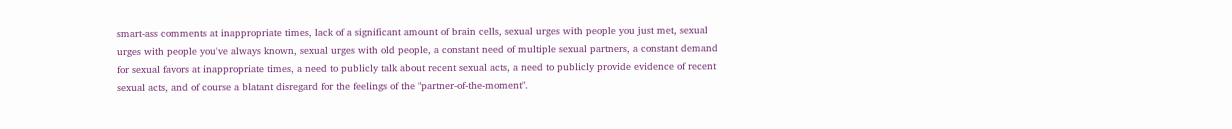smart-ass comments at inappropriate times, lack of a significant amount of brain cells, sexual urges with people you just met, sexual urges with people you've always known, sexual urges with old people, a constant need of multiple sexual partners, a constant demand for sexual favors at inappropriate times, a need to publicly talk about recent sexual acts, a need to publicly provide evidence of recent sexual acts, and of course a blatant disregard for the feelings of the "partner-of-the-moment".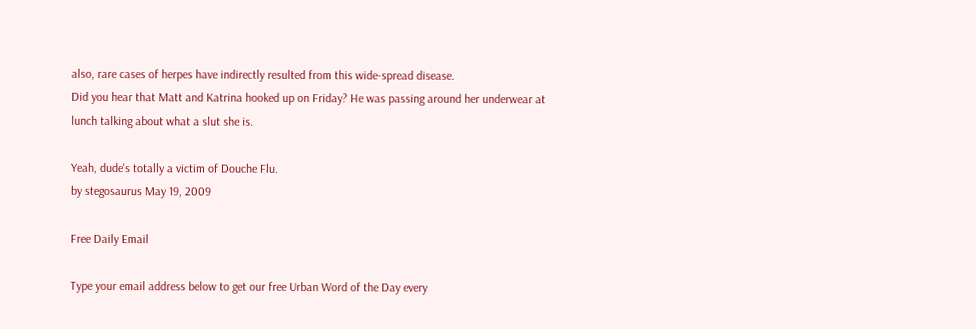also, rare cases of herpes have indirectly resulted from this wide-spread disease.
Did you hear that Matt and Katrina hooked up on Friday? He was passing around her underwear at lunch talking about what a slut she is.

Yeah, dude's totally a victim of Douche Flu.
by stegosaurus May 19, 2009

Free Daily Email

Type your email address below to get our free Urban Word of the Day every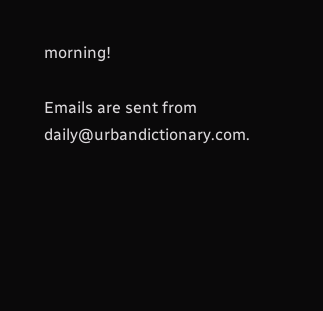morning!

Emails are sent from daily@urbandictionary.com.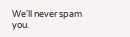We'll never spam you.